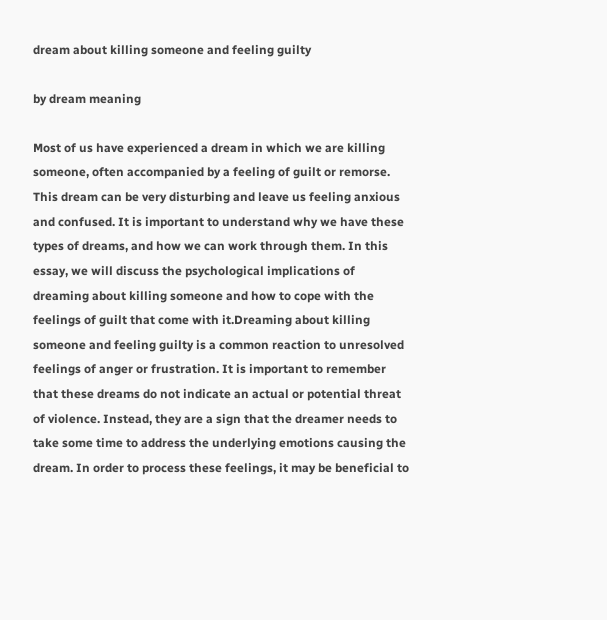dream about killing someone and feeling guilty

by dream meaning

Most of us have experienced a dream in which we are killing someone, often accompanied by a feeling of guilt or remorse. This dream can be very disturbing and leave us feeling anxious and confused. It is important to understand why we have these types of dreams, and how we can work through them. In this essay, we will discuss the psychological implications of dreaming about killing someone and how to cope with the feelings of guilt that come with it.Dreaming about killing someone and feeling guilty is a common reaction to unresolved feelings of anger or frustration. It is important to remember that these dreams do not indicate an actual or potential threat of violence. Instead, they are a sign that the dreamer needs to take some time to address the underlying emotions causing the dream. In order to process these feelings, it may be beneficial to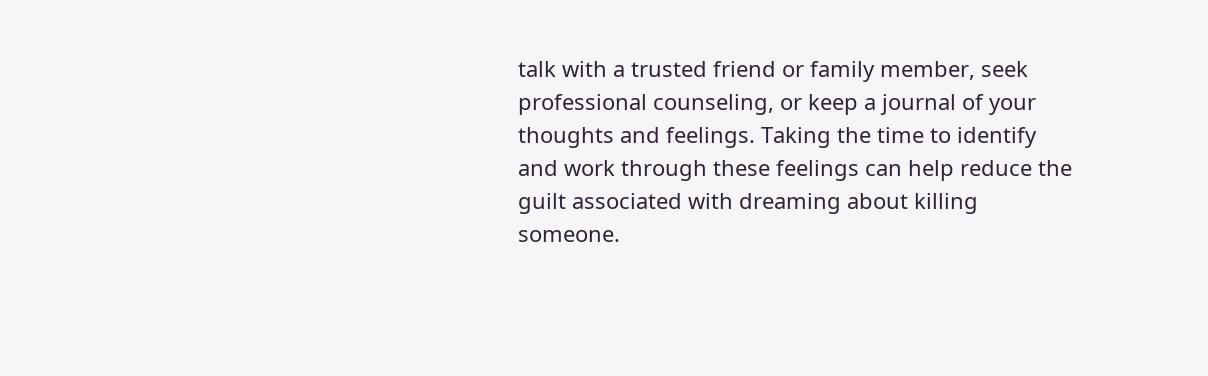talk with a trusted friend or family member, seek professional counseling, or keep a journal of your thoughts and feelings. Taking the time to identify and work through these feelings can help reduce the guilt associated with dreaming about killing someone.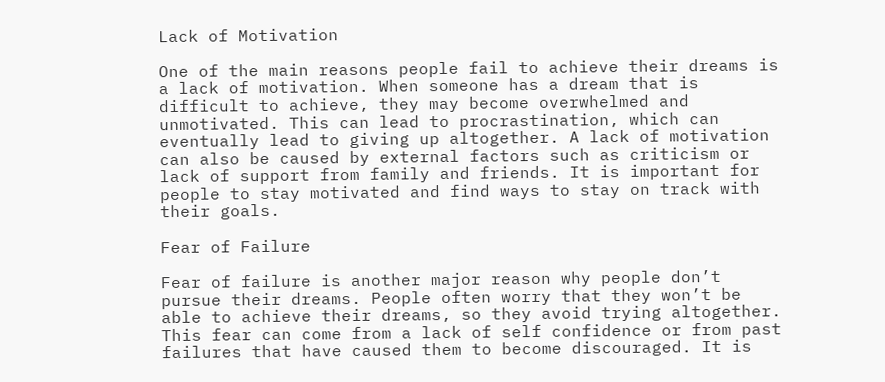Lack of Motivation

One of the main reasons people fail to achieve their dreams is a lack of motivation. When someone has a dream that is difficult to achieve, they may become overwhelmed and unmotivated. This can lead to procrastination, which can eventually lead to giving up altogether. A lack of motivation can also be caused by external factors such as criticism or lack of support from family and friends. It is important for people to stay motivated and find ways to stay on track with their goals.

Fear of Failure

Fear of failure is another major reason why people don’t pursue their dreams. People often worry that they won’t be able to achieve their dreams, so they avoid trying altogether. This fear can come from a lack of self confidence or from past failures that have caused them to become discouraged. It is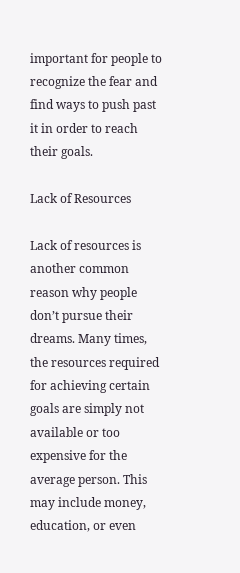important for people to recognize the fear and find ways to push past it in order to reach their goals.

Lack of Resources

Lack of resources is another common reason why people don’t pursue their dreams. Many times, the resources required for achieving certain goals are simply not available or too expensive for the average person. This may include money, education, or even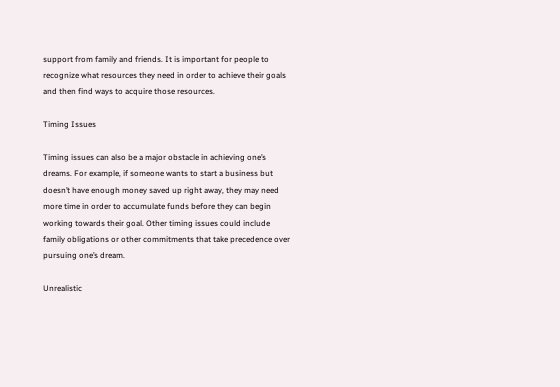support from family and friends. It is important for people to recognize what resources they need in order to achieve their goals and then find ways to acquire those resources.

Timing Issues

Timing issues can also be a major obstacle in achieving one’s dreams. For example, if someone wants to start a business but doesn’t have enough money saved up right away, they may need more time in order to accumulate funds before they can begin working towards their goal. Other timing issues could include family obligations or other commitments that take precedence over pursuing one’s dream.

Unrealistic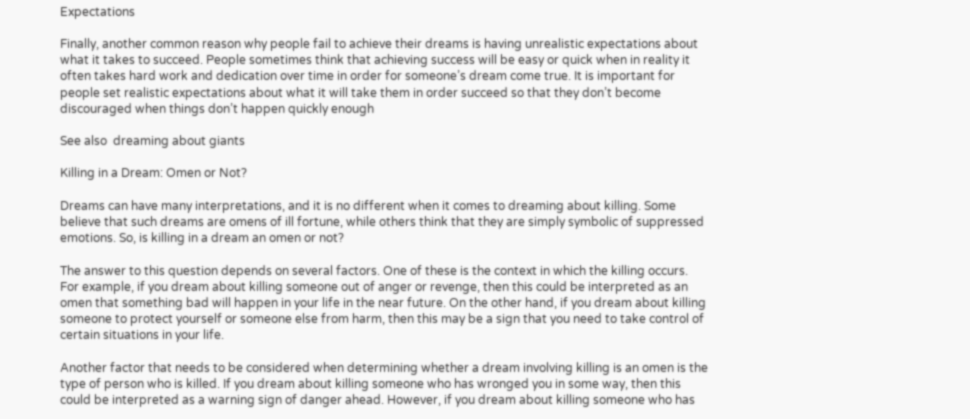Expectations

Finally, another common reason why people fail to achieve their dreams is having unrealistic expectations about what it takes to succeed. People sometimes think that achieving success will be easy or quick when in reality it often takes hard work and dedication over time in order for someone’s dream come true. It is important for people set realistic expectations about what it will take them in order succeed so that they don’t become discouraged when things don’t happen quickly enough

See also  dreaming about giants

Killing in a Dream: Omen or Not?

Dreams can have many interpretations, and it is no different when it comes to dreaming about killing. Some believe that such dreams are omens of ill fortune, while others think that they are simply symbolic of suppressed emotions. So, is killing in a dream an omen or not?

The answer to this question depends on several factors. One of these is the context in which the killing occurs. For example, if you dream about killing someone out of anger or revenge, then this could be interpreted as an omen that something bad will happen in your life in the near future. On the other hand, if you dream about killing someone to protect yourself or someone else from harm, then this may be a sign that you need to take control of certain situations in your life.

Another factor that needs to be considered when determining whether a dream involving killing is an omen is the type of person who is killed. If you dream about killing someone who has wronged you in some way, then this could be interpreted as a warning sign of danger ahead. However, if you dream about killing someone who has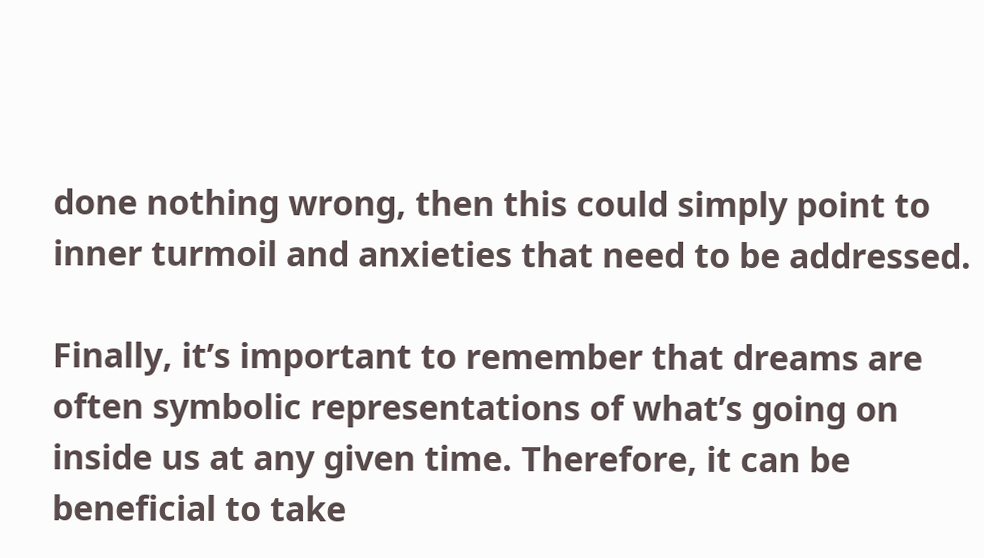done nothing wrong, then this could simply point to inner turmoil and anxieties that need to be addressed.

Finally, it’s important to remember that dreams are often symbolic representations of what’s going on inside us at any given time. Therefore, it can be beneficial to take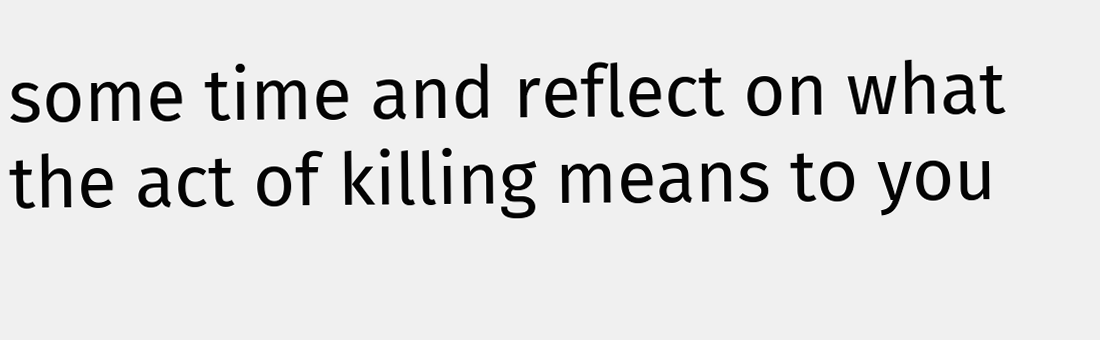some time and reflect on what the act of killing means to you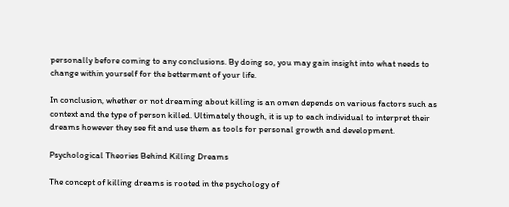personally before coming to any conclusions. By doing so, you may gain insight into what needs to change within yourself for the betterment of your life.

In conclusion, whether or not dreaming about killing is an omen depends on various factors such as context and the type of person killed. Ultimately though, it is up to each individual to interpret their dreams however they see fit and use them as tools for personal growth and development.

Psychological Theories Behind Killing Dreams

The concept of killing dreams is rooted in the psychology of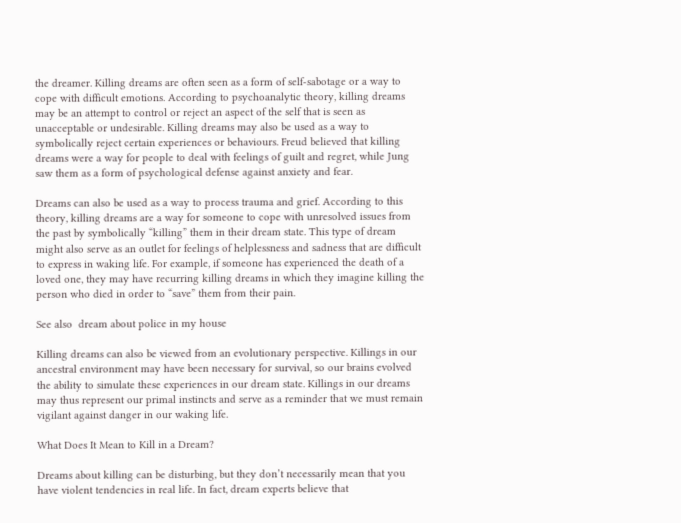the dreamer. Killing dreams are often seen as a form of self-sabotage or a way to cope with difficult emotions. According to psychoanalytic theory, killing dreams may be an attempt to control or reject an aspect of the self that is seen as unacceptable or undesirable. Killing dreams may also be used as a way to symbolically reject certain experiences or behaviours. Freud believed that killing dreams were a way for people to deal with feelings of guilt and regret, while Jung saw them as a form of psychological defense against anxiety and fear.

Dreams can also be used as a way to process trauma and grief. According to this theory, killing dreams are a way for someone to cope with unresolved issues from the past by symbolically “killing” them in their dream state. This type of dream might also serve as an outlet for feelings of helplessness and sadness that are difficult to express in waking life. For example, if someone has experienced the death of a loved one, they may have recurring killing dreams in which they imagine killing the person who died in order to “save” them from their pain.

See also  dream about police in my house

Killing dreams can also be viewed from an evolutionary perspective. Killings in our ancestral environment may have been necessary for survival, so our brains evolved the ability to simulate these experiences in our dream state. Killings in our dreams may thus represent our primal instincts and serve as a reminder that we must remain vigilant against danger in our waking life.

What Does It Mean to Kill in a Dream?

Dreams about killing can be disturbing, but they don’t necessarily mean that you have violent tendencies in real life. In fact, dream experts believe that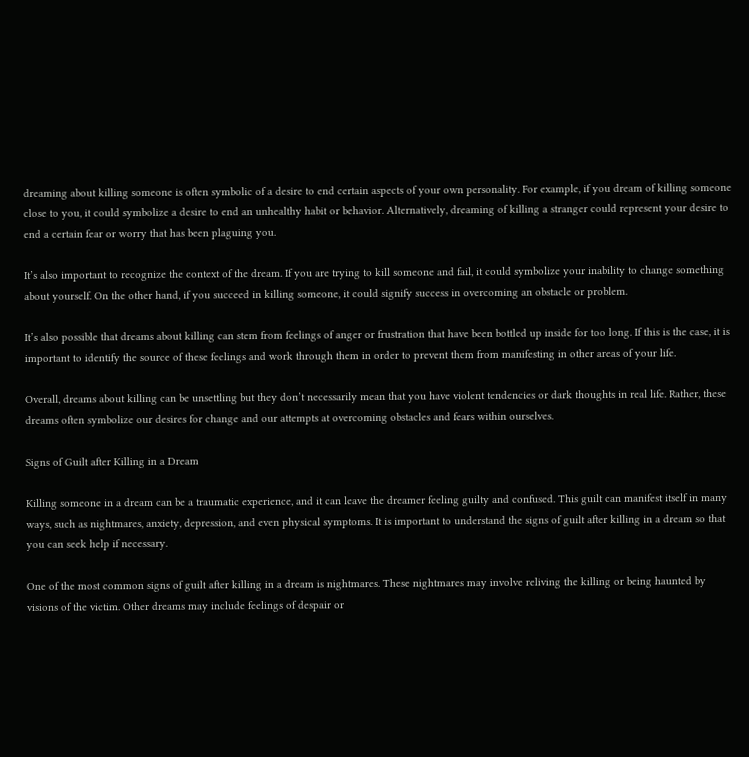dreaming about killing someone is often symbolic of a desire to end certain aspects of your own personality. For example, if you dream of killing someone close to you, it could symbolize a desire to end an unhealthy habit or behavior. Alternatively, dreaming of killing a stranger could represent your desire to end a certain fear or worry that has been plaguing you.

It’s also important to recognize the context of the dream. If you are trying to kill someone and fail, it could symbolize your inability to change something about yourself. On the other hand, if you succeed in killing someone, it could signify success in overcoming an obstacle or problem.

It’s also possible that dreams about killing can stem from feelings of anger or frustration that have been bottled up inside for too long. If this is the case, it is important to identify the source of these feelings and work through them in order to prevent them from manifesting in other areas of your life.

Overall, dreams about killing can be unsettling but they don’t necessarily mean that you have violent tendencies or dark thoughts in real life. Rather, these dreams often symbolize our desires for change and our attempts at overcoming obstacles and fears within ourselves.

Signs of Guilt after Killing in a Dream

Killing someone in a dream can be a traumatic experience, and it can leave the dreamer feeling guilty and confused. This guilt can manifest itself in many ways, such as nightmares, anxiety, depression, and even physical symptoms. It is important to understand the signs of guilt after killing in a dream so that you can seek help if necessary.

One of the most common signs of guilt after killing in a dream is nightmares. These nightmares may involve reliving the killing or being haunted by visions of the victim. Other dreams may include feelings of despair or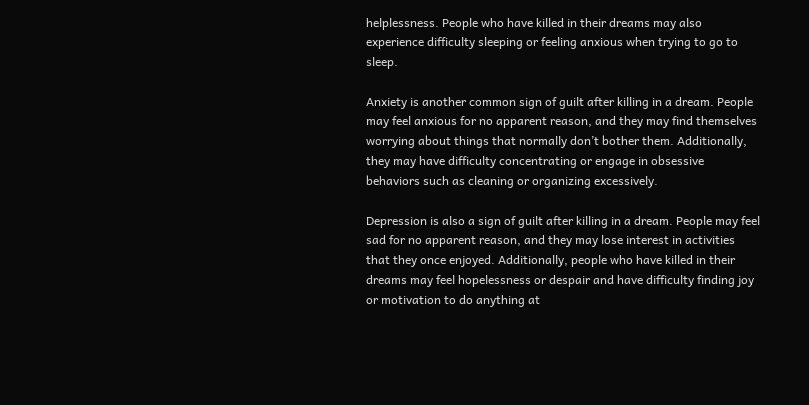helplessness. People who have killed in their dreams may also experience difficulty sleeping or feeling anxious when trying to go to sleep.

Anxiety is another common sign of guilt after killing in a dream. People may feel anxious for no apparent reason, and they may find themselves worrying about things that normally don’t bother them. Additionally, they may have difficulty concentrating or engage in obsessive behaviors such as cleaning or organizing excessively.

Depression is also a sign of guilt after killing in a dream. People may feel sad for no apparent reason, and they may lose interest in activities that they once enjoyed. Additionally, people who have killed in their dreams may feel hopelessness or despair and have difficulty finding joy or motivation to do anything at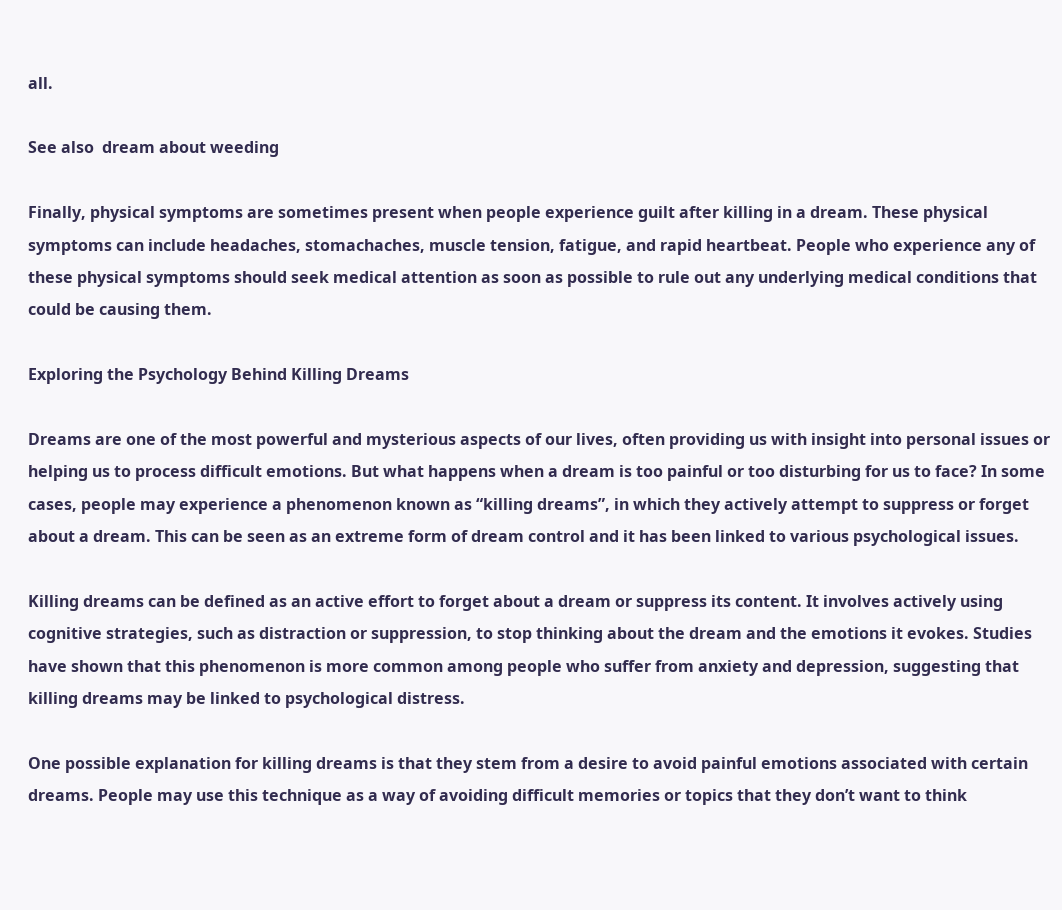all.

See also  dream about weeding

Finally, physical symptoms are sometimes present when people experience guilt after killing in a dream. These physical symptoms can include headaches, stomachaches, muscle tension, fatigue, and rapid heartbeat. People who experience any of these physical symptoms should seek medical attention as soon as possible to rule out any underlying medical conditions that could be causing them.

Exploring the Psychology Behind Killing Dreams

Dreams are one of the most powerful and mysterious aspects of our lives, often providing us with insight into personal issues or helping us to process difficult emotions. But what happens when a dream is too painful or too disturbing for us to face? In some cases, people may experience a phenomenon known as “killing dreams”, in which they actively attempt to suppress or forget about a dream. This can be seen as an extreme form of dream control and it has been linked to various psychological issues.

Killing dreams can be defined as an active effort to forget about a dream or suppress its content. It involves actively using cognitive strategies, such as distraction or suppression, to stop thinking about the dream and the emotions it evokes. Studies have shown that this phenomenon is more common among people who suffer from anxiety and depression, suggesting that killing dreams may be linked to psychological distress.

One possible explanation for killing dreams is that they stem from a desire to avoid painful emotions associated with certain dreams. People may use this technique as a way of avoiding difficult memories or topics that they don’t want to think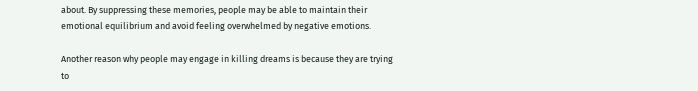about. By suppressing these memories, people may be able to maintain their emotional equilibrium and avoid feeling overwhelmed by negative emotions.

Another reason why people may engage in killing dreams is because they are trying to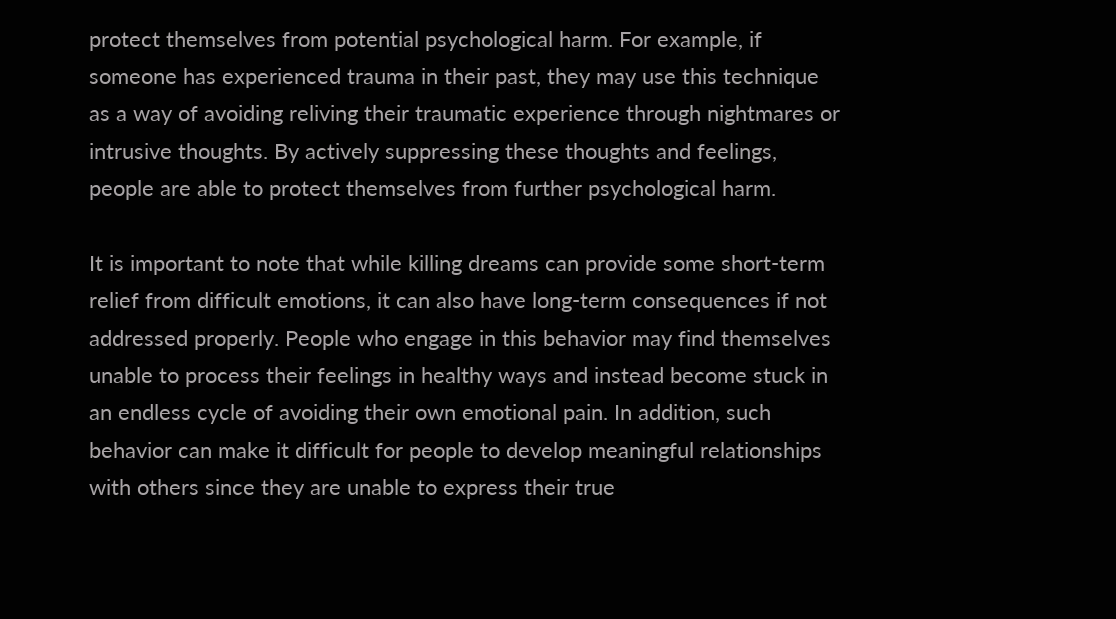protect themselves from potential psychological harm. For example, if someone has experienced trauma in their past, they may use this technique as a way of avoiding reliving their traumatic experience through nightmares or intrusive thoughts. By actively suppressing these thoughts and feelings, people are able to protect themselves from further psychological harm.

It is important to note that while killing dreams can provide some short-term relief from difficult emotions, it can also have long-term consequences if not addressed properly. People who engage in this behavior may find themselves unable to process their feelings in healthy ways and instead become stuck in an endless cycle of avoiding their own emotional pain. In addition, such behavior can make it difficult for people to develop meaningful relationships with others since they are unable to express their true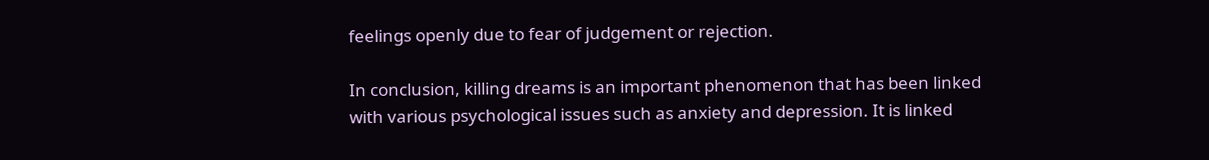feelings openly due to fear of judgement or rejection.

In conclusion, killing dreams is an important phenomenon that has been linked with various psychological issues such as anxiety and depression. It is linked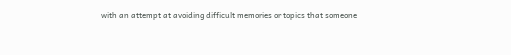with an attempt at avoiding difficult memories or topics that someone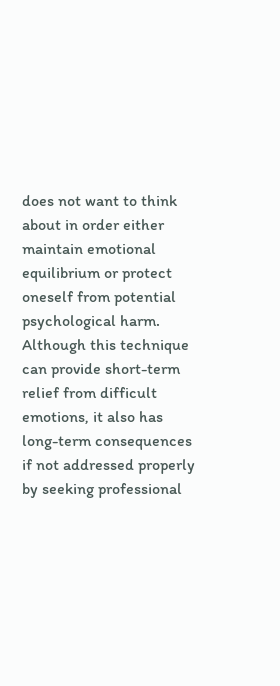does not want to think about in order either maintain emotional equilibrium or protect oneself from potential psychological harm. Although this technique can provide short-term relief from difficult emotions, it also has long-term consequences if not addressed properly by seeking professional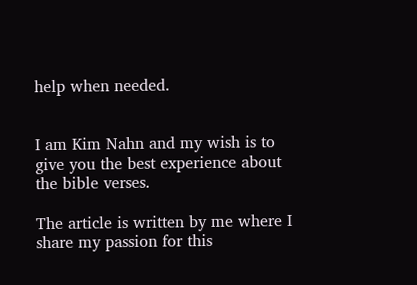help when needed.


I am Kim Nahn and my wish is to give you the best experience about the bible verses.

The article is written by me where I share my passion for this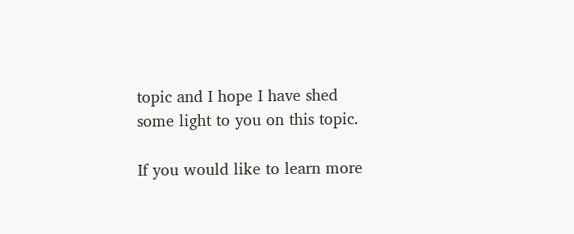topic and I hope I have shed some light to you on this topic.

If you would like to learn more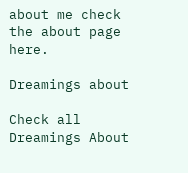about me check the about page here.

Dreamings about

Check all Dreamings About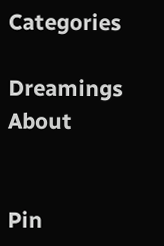Categories

Dreamings About


Pin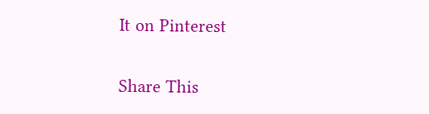It on Pinterest

Share This